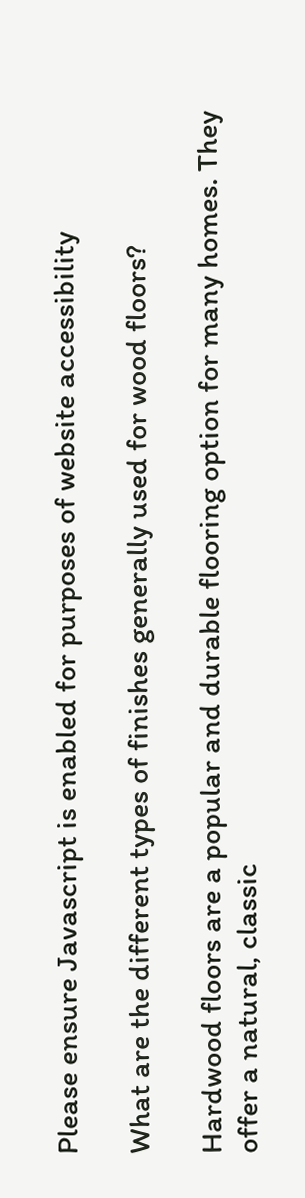Please ensure Javascript is enabled for purposes of website accessibility

What are the different types of finishes generally used for wood floors?

Hardwood floors are a popular and durable flooring option for many homes. They offer a natural, classic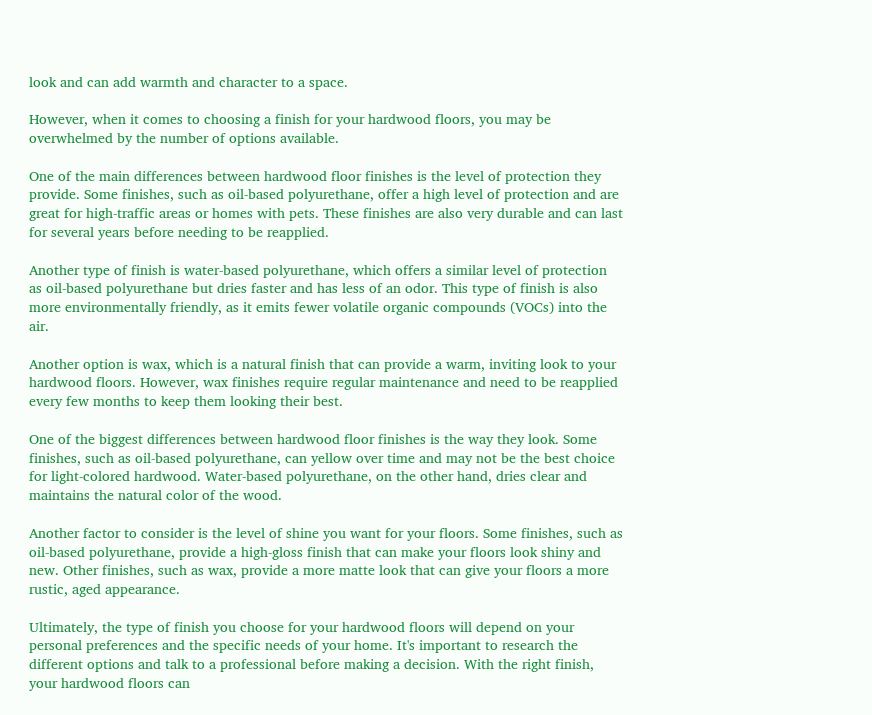look and can add warmth and character to a space.

However, when it comes to choosing a finish for your hardwood floors, you may be overwhelmed by the number of options available.

One of the main differences between hardwood floor finishes is the level of protection they provide. Some finishes, such as oil-based polyurethane, offer a high level of protection and are great for high-traffic areas or homes with pets. These finishes are also very durable and can last for several years before needing to be reapplied.

Another type of finish is water-based polyurethane, which offers a similar level of protection as oil-based polyurethane but dries faster and has less of an odor. This type of finish is also more environmentally friendly, as it emits fewer volatile organic compounds (VOCs) into the air.

Another option is wax, which is a natural finish that can provide a warm, inviting look to your hardwood floors. However, wax finishes require regular maintenance and need to be reapplied every few months to keep them looking their best.

One of the biggest differences between hardwood floor finishes is the way they look. Some finishes, such as oil-based polyurethane, can yellow over time and may not be the best choice for light-colored hardwood. Water-based polyurethane, on the other hand, dries clear and maintains the natural color of the wood.

Another factor to consider is the level of shine you want for your floors. Some finishes, such as oil-based polyurethane, provide a high-gloss finish that can make your floors look shiny and new. Other finishes, such as wax, provide a more matte look that can give your floors a more rustic, aged appearance.

Ultimately, the type of finish you choose for your hardwood floors will depend on your personal preferences and the specific needs of your home. It's important to research the different options and talk to a professional before making a decision. With the right finish, your hardwood floors can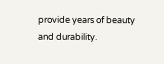provide years of beauty and durability.